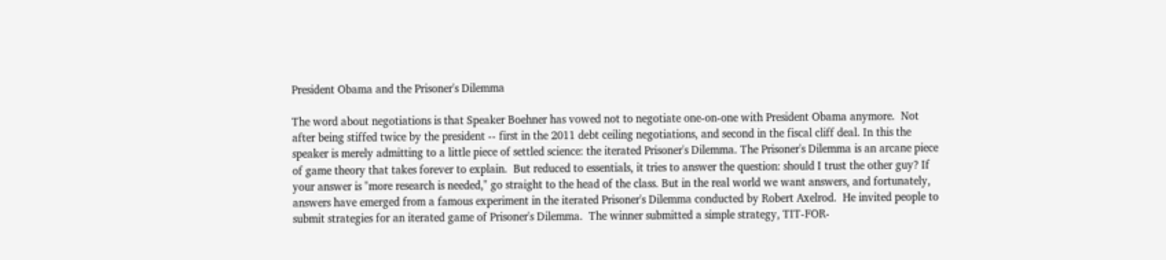President Obama and the Prisoner's Dilemma

The word about negotiations is that Speaker Boehner has vowed not to negotiate one-on-one with President Obama anymore.  Not after being stiffed twice by the president -- first in the 2011 debt ceiling negotiations, and second in the fiscal cliff deal. In this the speaker is merely admitting to a little piece of settled science: the iterated Prisoner's Dilemma. The Prisoner's Dilemma is an arcane piece of game theory that takes forever to explain.  But reduced to essentials, it tries to answer the question: should I trust the other guy? If your answer is "more research is needed," go straight to the head of the class. But in the real world we want answers, and fortunately, answers have emerged from a famous experiment in the iterated Prisoner's Dilemma conducted by Robert Axelrod.  He invited people to submit strategies for an iterated game of Prisoner's Dilemma.  The winner submitted a simple strategy, TIT-FOR-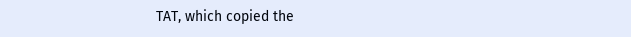TAT, which copied the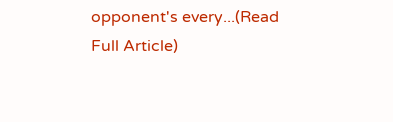opponent's every...(Read Full Article)